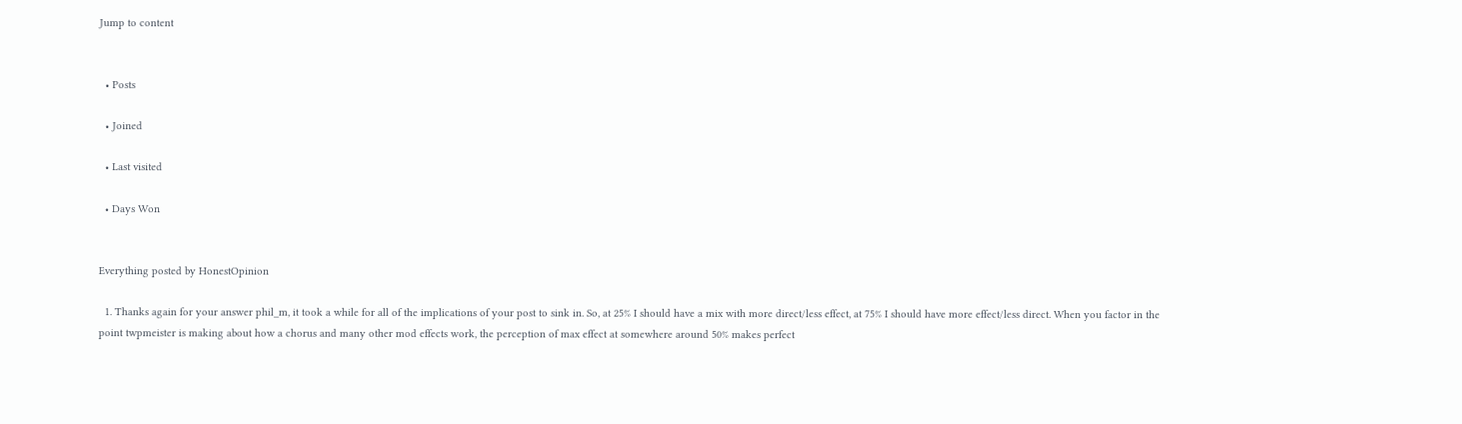Jump to content


  • Posts

  • Joined

  • Last visited

  • Days Won


Everything posted by HonestOpinion

  1. Thanks again for your answer phil_m, it took a while for all of the implications of your post to sink in. So, at 25% I should have a mix with more direct/less effect, at 75% I should have more effect/less direct. When you factor in the point twpmeister is making about how a chorus and many other mod effects work, the perception of max effect at somewhere around 50% makes perfect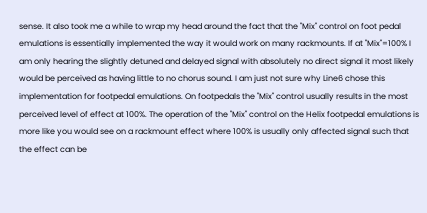sense. It also took me a while to wrap my head around the fact that the "Mix" control on foot pedal emulations is essentially implemented the way it would work on many rackmounts. If at "Mix"=100% I am only hearing the slightly detuned and delayed signal with absolutely no direct signal it most likely would be perceived as having little to no chorus sound. I am just not sure why Line6 chose this implementation for footpedal emulations. On footpedals the "Mix" control usually results in the most perceived level of effect at 100%. The operation of the "Mix" control on the Helix footpedal emulations is more like you would see on a rackmount effect where 100% is usually only affected signal such that the effect can be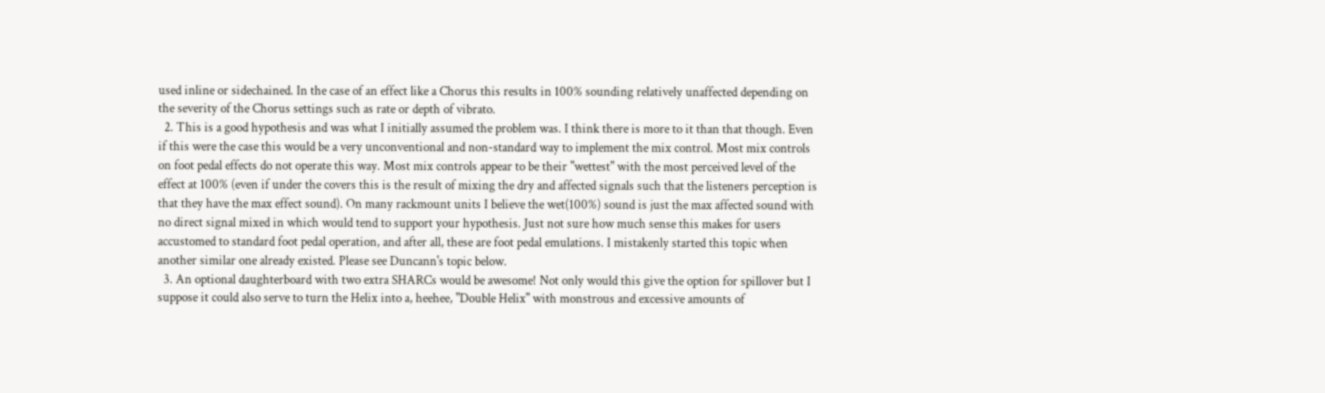used inline or sidechained. In the case of an effect like a Chorus this results in 100% sounding relatively unaffected depending on the severity of the Chorus settings such as rate or depth of vibrato.
  2. This is a good hypothesis and was what I initially assumed the problem was. I think there is more to it than that though. Even if this were the case this would be a very unconventional and non-standard way to implement the mix control. Most mix controls on foot pedal effects do not operate this way. Most mix controls appear to be their "wettest" with the most perceived level of the effect at 100% (even if under the covers this is the result of mixing the dry and affected signals such that the listeners perception is that they have the max effect sound). On many rackmount units I believe the wet(100%) sound is just the max affected sound with no direct signal mixed in which would tend to support your hypothesis. Just not sure how much sense this makes for users accustomed to standard foot pedal operation, and after all, these are foot pedal emulations. I mistakenly started this topic when another similar one already existed. Please see Duncann's topic below.
  3. An optional daughterboard with two extra SHARCs would be awesome! Not only would this give the option for spillover but I suppose it could also serve to turn the Helix into a, heehee, "Double Helix" with monstrous and excessive amounts of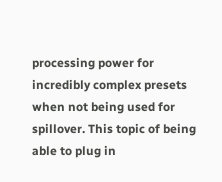processing power for incredibly complex presets when not being used for spillover. This topic of being able to plug in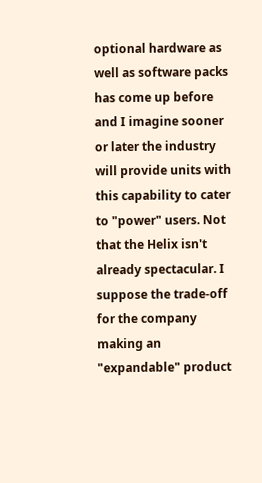optional hardware as well as software packs has come up before and I imagine sooner or later the industry will provide units with this capability to cater to "power" users. Not that the Helix isn't already spectacular. I suppose the trade-off for the company making an "expandable" product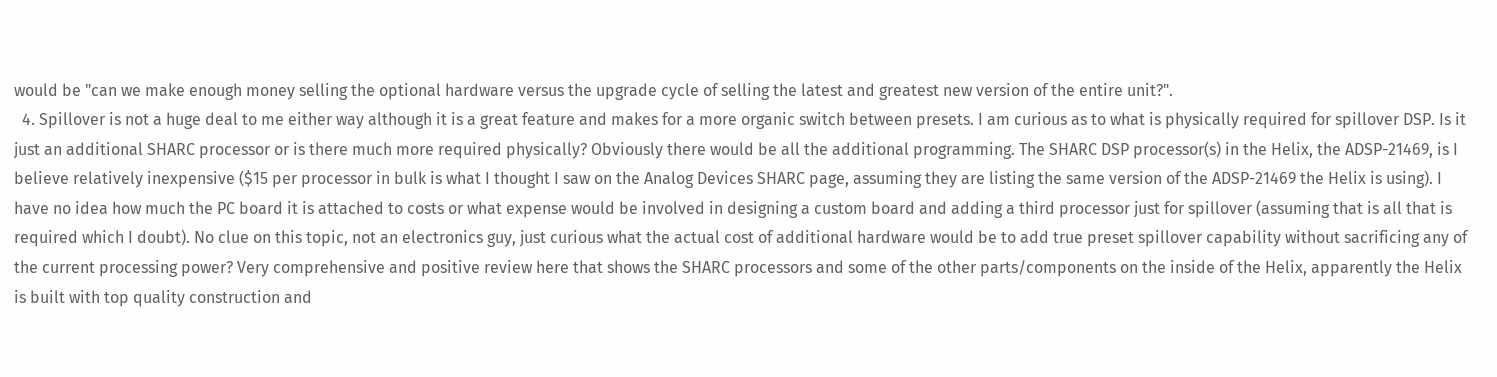would be "can we make enough money selling the optional hardware versus the upgrade cycle of selling the latest and greatest new version of the entire unit?".
  4. Spillover is not a huge deal to me either way although it is a great feature and makes for a more organic switch between presets. I am curious as to what is physically required for spillover DSP. Is it just an additional SHARC processor or is there much more required physically? Obviously there would be all the additional programming. The SHARC DSP processor(s) in the Helix, the ADSP-21469, is I believe relatively inexpensive ($15 per processor in bulk is what I thought I saw on the Analog Devices SHARC page, assuming they are listing the same version of the ADSP-21469 the Helix is using). I have no idea how much the PC board it is attached to costs or what expense would be involved in designing a custom board and adding a third processor just for spillover (assuming that is all that is required which I doubt). No clue on this topic, not an electronics guy, just curious what the actual cost of additional hardware would be to add true preset spillover capability without sacrificing any of the current processing power? Very comprehensive and positive review here that shows the SHARC processors and some of the other parts/components on the inside of the Helix, apparently the Helix is built with top quality construction and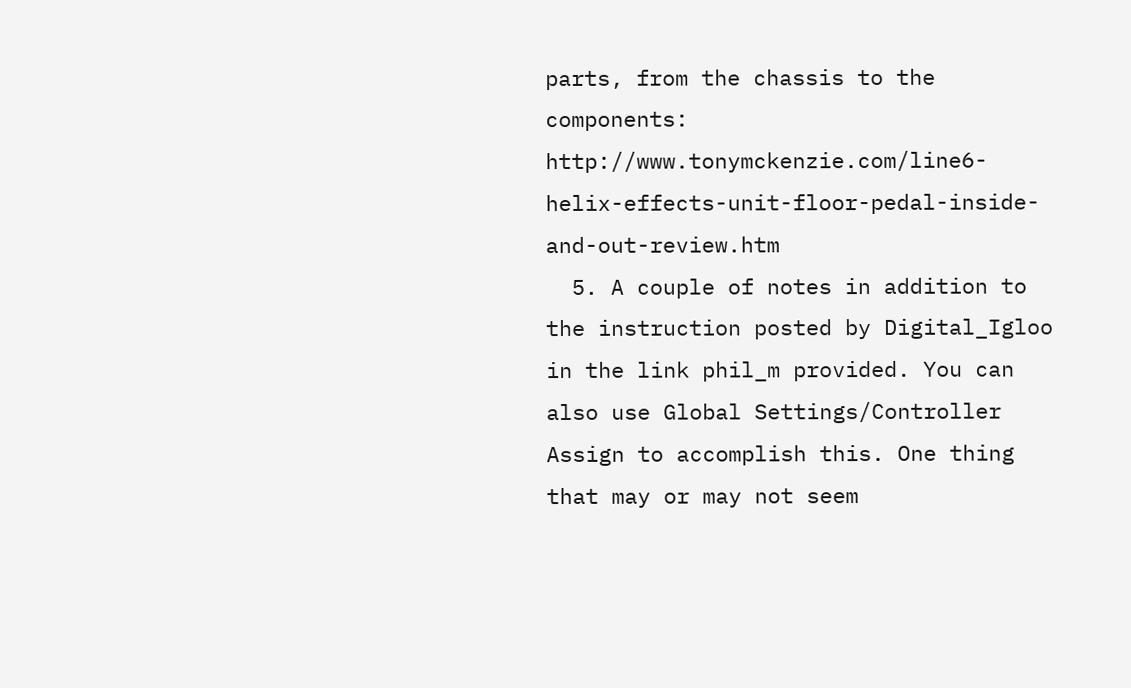parts, from the chassis to the components: http://www.tonymckenzie.com/line6-helix-effects-unit-floor-pedal-inside-and-out-review.htm
  5. A couple of notes in addition to the instruction posted by Digital_Igloo in the link phil_m provided. You can also use Global Settings/Controller Assign to accomplish this. One thing that may or may not seem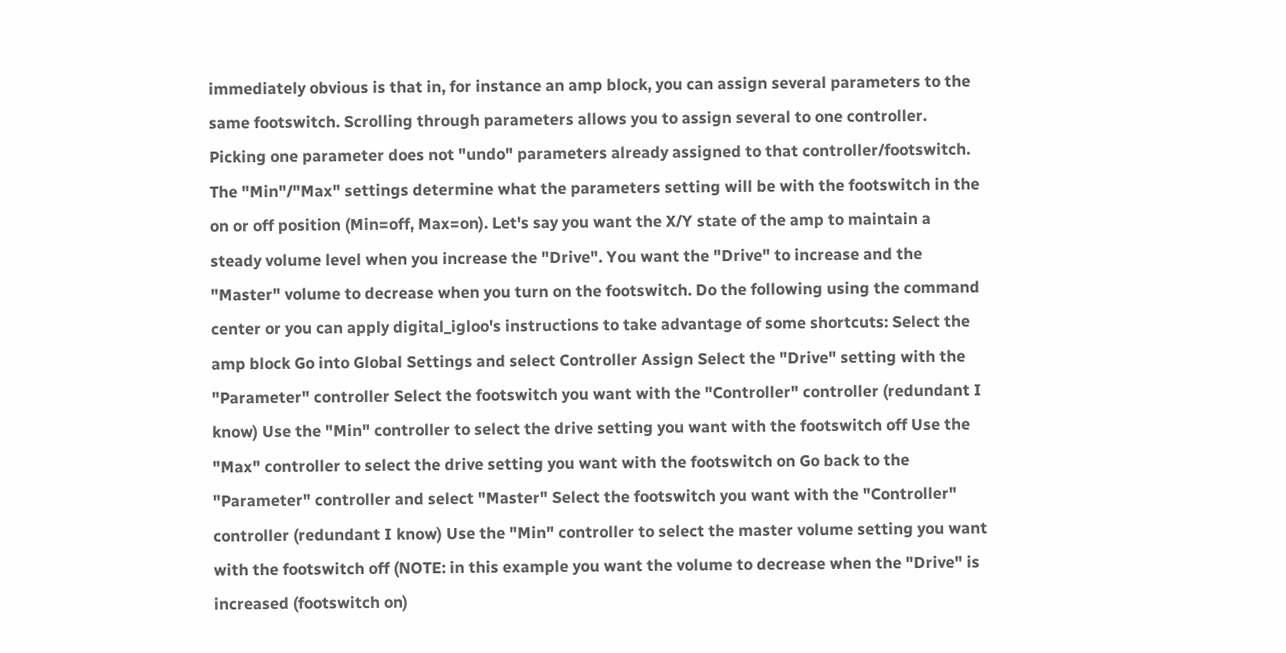immediately obvious is that in, for instance an amp block, you can assign several parameters to the same footswitch. Scrolling through parameters allows you to assign several to one controller. Picking one parameter does not "undo" parameters already assigned to that controller/footswitch. The "Min"/"Max" settings determine what the parameters setting will be with the footswitch in the on or off position (Min=off, Max=on). Let's say you want the X/Y state of the amp to maintain a steady volume level when you increase the "Drive". You want the "Drive" to increase and the "Master" volume to decrease when you turn on the footswitch. Do the following using the command center or you can apply digital_igloo's instructions to take advantage of some shortcuts: Select the amp block Go into Global Settings and select Controller Assign Select the "Drive" setting with the "Parameter" controller Select the footswitch you want with the "Controller" controller (redundant I know) Use the "Min" controller to select the drive setting you want with the footswitch off Use the "Max" controller to select the drive setting you want with the footswitch on Go back to the "Parameter" controller and select "Master" Select the footswitch you want with the "Controller" controller (redundant I know) Use the "Min" controller to select the master volume setting you want with the footswitch off (NOTE: in this example you want the volume to decrease when the "Drive" is increased (footswitch on)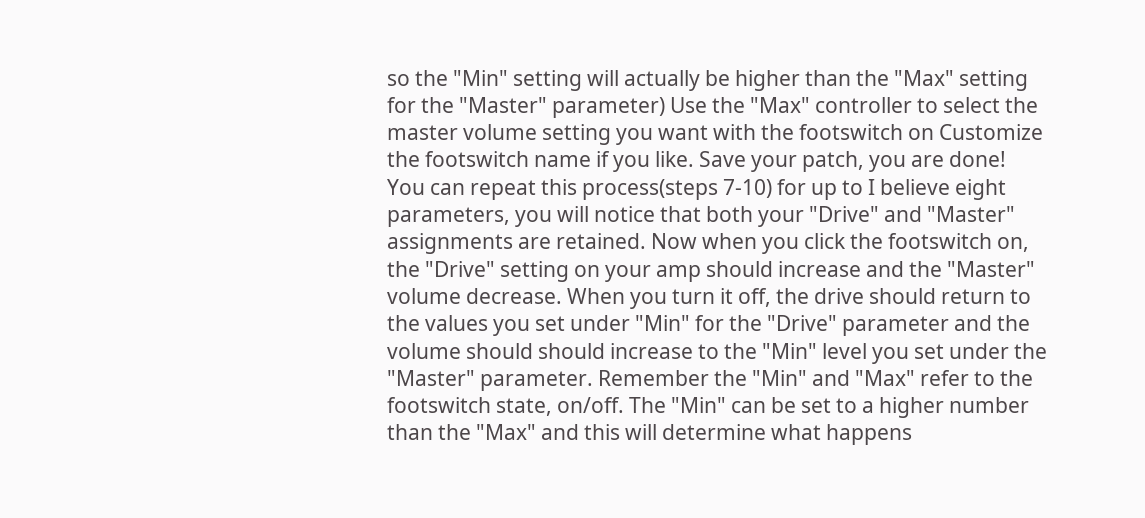so the "Min" setting will actually be higher than the "Max" setting for the "Master" parameter) Use the "Max" controller to select the master volume setting you want with the footswitch on Customize the footswitch name if you like. Save your patch, you are done! You can repeat this process(steps 7-10) for up to I believe eight parameters, you will notice that both your "Drive" and "Master" assignments are retained. Now when you click the footswitch on, the "Drive" setting on your amp should increase and the "Master" volume decrease. When you turn it off, the drive should return to the values you set under "Min" for the "Drive" parameter and the volume should should increase to the "Min" level you set under the "Master" parameter. Remember the "Min" and "Max" refer to the footswitch state, on/off. The "Min" can be set to a higher number than the "Max" and this will determine what happens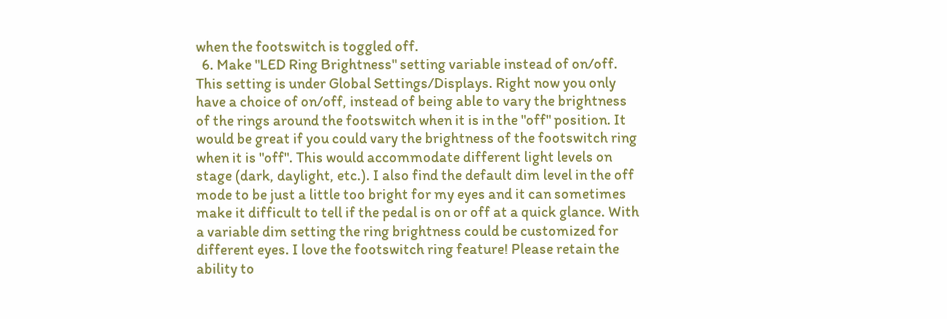when the footswitch is toggled off.
  6. Make "LED Ring Brightness" setting variable instead of on/off. This setting is under Global Settings/Displays. Right now you only have a choice of on/off, instead of being able to vary the brightness of the rings around the footswitch when it is in the "off" position. It would be great if you could vary the brightness of the footswitch ring when it is "off". This would accommodate different light levels on stage (dark, daylight, etc.). I also find the default dim level in the off mode to be just a little too bright for my eyes and it can sometimes make it difficult to tell if the pedal is on or off at a quick glance. With a variable dim setting the ring brightness could be customized for different eyes. I love the footswitch ring feature! Please retain the ability to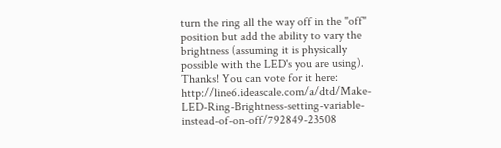turn the ring all the way off in the "off" position but add the ability to vary the brightness (assuming it is physically possible with the LED's you are using). Thanks! You can vote for it here: http://line6.ideascale.com/a/dtd/Make-LED-Ring-Brightness-setting-variable-instead-of-on-off/792849-23508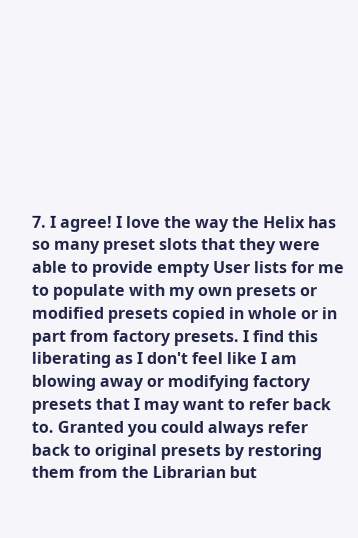7. I agree! I love the way the Helix has so many preset slots that they were able to provide empty User lists for me to populate with my own presets or modified presets copied in whole or in part from factory presets. I find this liberating as I don't feel like I am blowing away or modifying factory presets that I may want to refer back to. Granted you could always refer back to original presets by restoring them from the Librarian but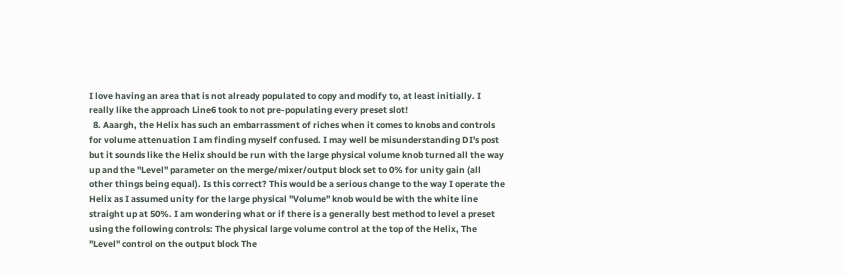I love having an area that is not already populated to copy and modify to, at least initially. I really like the approach Line6 took to not pre-populating every preset slot!
  8. Aaargh, the Helix has such an embarrassment of riches when it comes to knobs and controls for volume attenuation I am finding myself confused. I may well be misunderstanding DI's post but it sounds like the Helix should be run with the large physical volume knob turned all the way up and the "Level" parameter on the merge/mixer/output block set to 0% for unity gain (all other things being equal). Is this correct? This would be a serious change to the way I operate the Helix as I assumed unity for the large physical "Volume" knob would be with the white line straight up at 50%. I am wondering what or if there is a generally best method to level a preset using the following controls: The physical large volume control at the top of the Helix, The "Level" control on the output block The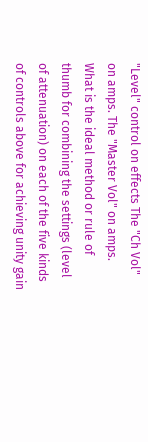"Level" control on effects The "Ch Vol" on amps. The "Master Vol" on amps. What is the ideal method or rule of thumb for combining the settings (level of attenuation) on each of the five kinds of controls above for achieving unity gain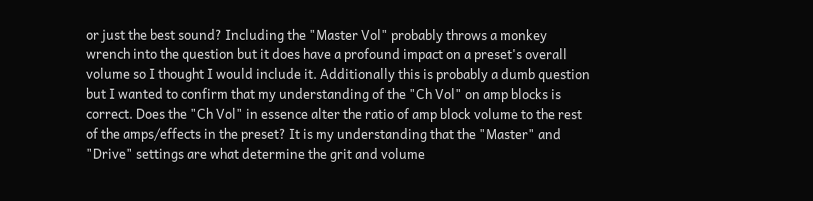or just the best sound? Including the "Master Vol" probably throws a monkey wrench into the question but it does have a profound impact on a preset's overall volume so I thought I would include it. Additionally this is probably a dumb question but I wanted to confirm that my understanding of the "Ch Vol" on amp blocks is correct. Does the "Ch Vol" in essence alter the ratio of amp block volume to the rest of the amps/effects in the preset? It is my understanding that the "Master" and "Drive" settings are what determine the grit and volume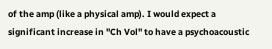of the amp (like a physical amp). I would expect a significant increase in "Ch Vol" to have a psychoacoustic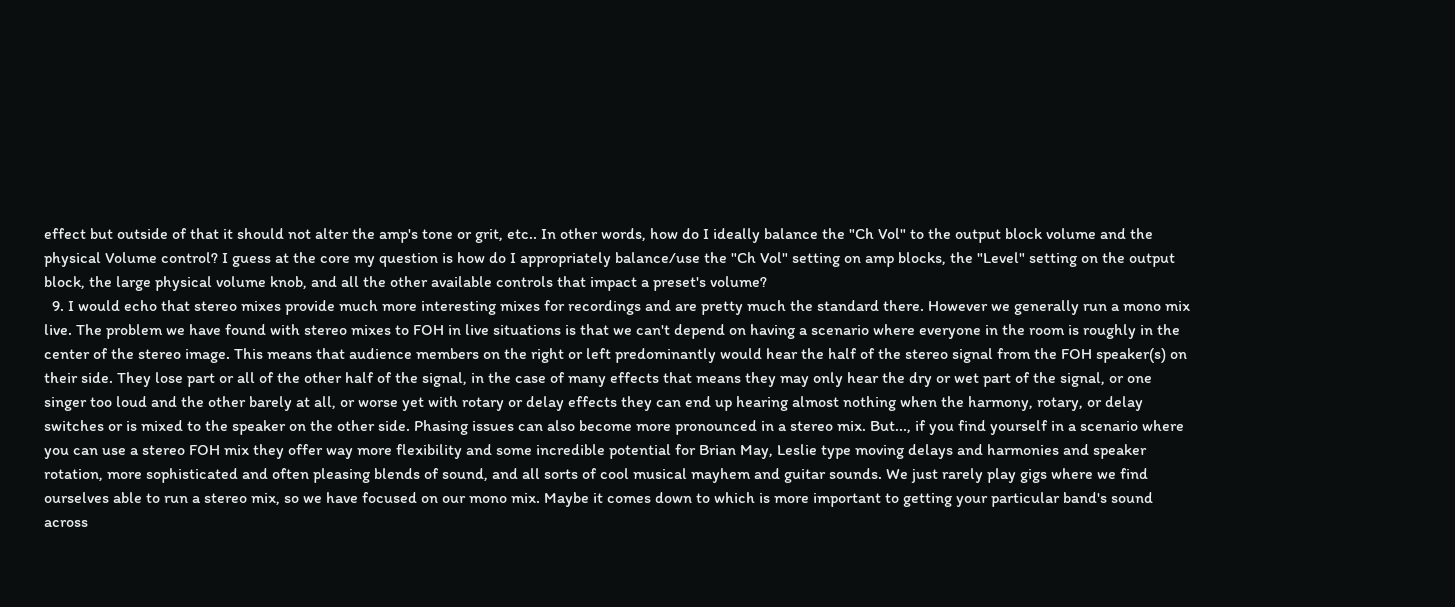effect but outside of that it should not alter the amp's tone or grit, etc.. In other words, how do I ideally balance the "Ch Vol" to the output block volume and the physical Volume control? I guess at the core my question is how do I appropriately balance/use the "Ch Vol" setting on amp blocks, the "Level" setting on the output block, the large physical volume knob, and all the other available controls that impact a preset's volume?
  9. I would echo that stereo mixes provide much more interesting mixes for recordings and are pretty much the standard there. However we generally run a mono mix live. The problem we have found with stereo mixes to FOH in live situations is that we can't depend on having a scenario where everyone in the room is roughly in the center of the stereo image. This means that audience members on the right or left predominantly would hear the half of the stereo signal from the FOH speaker(s) on their side. They lose part or all of the other half of the signal, in the case of many effects that means they may only hear the dry or wet part of the signal, or one singer too loud and the other barely at all, or worse yet with rotary or delay effects they can end up hearing almost nothing when the harmony, rotary, or delay switches or is mixed to the speaker on the other side. Phasing issues can also become more pronounced in a stereo mix. But..., if you find yourself in a scenario where you can use a stereo FOH mix they offer way more flexibility and some incredible potential for Brian May, Leslie type moving delays and harmonies and speaker rotation, more sophisticated and often pleasing blends of sound, and all sorts of cool musical mayhem and guitar sounds. We just rarely play gigs where we find ourselves able to run a stereo mix, so we have focused on our mono mix. Maybe it comes down to which is more important to getting your particular band's sound across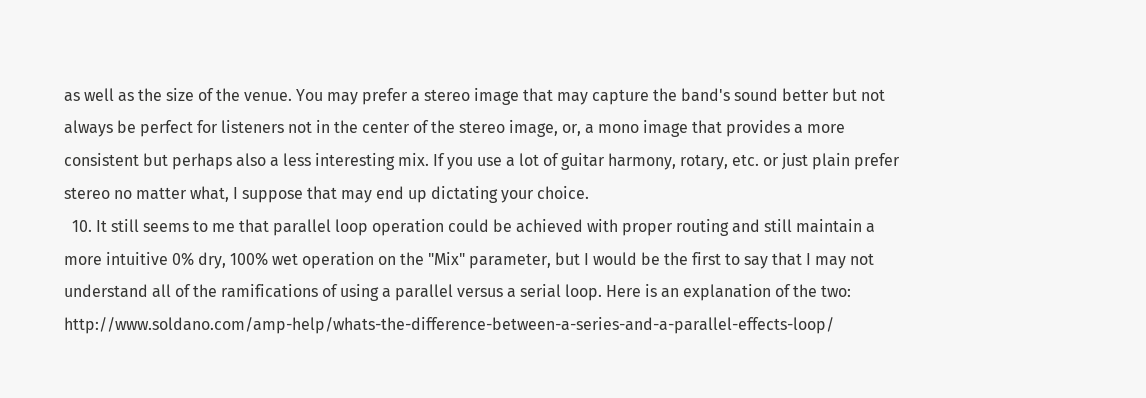as well as the size of the venue. You may prefer a stereo image that may capture the band's sound better but not always be perfect for listeners not in the center of the stereo image, or, a mono image that provides a more consistent but perhaps also a less interesting mix. If you use a lot of guitar harmony, rotary, etc. or just plain prefer stereo no matter what, I suppose that may end up dictating your choice.
  10. It still seems to me that parallel loop operation could be achieved with proper routing and still maintain a more intuitive 0% dry, 100% wet operation on the "Mix" parameter, but I would be the first to say that I may not understand all of the ramifications of using a parallel versus a serial loop. Here is an explanation of the two: http://www.soldano.com/amp-help/whats-the-difference-between-a-series-and-a-parallel-effects-loop/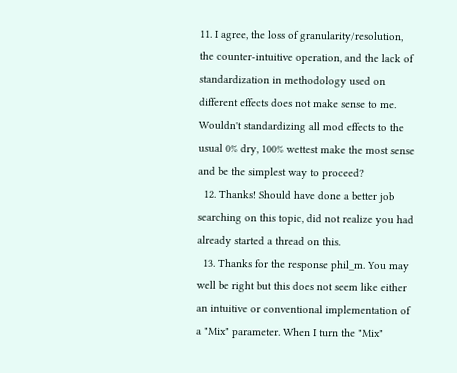11. I agree, the loss of granularity/resolution, the counter-intuitive operation, and the lack of standardization in methodology used on different effects does not make sense to me. Wouldn't standardizing all mod effects to the usual 0% dry, 100% wettest make the most sense and be the simplest way to proceed?
  12. Thanks! Should have done a better job searching on this topic, did not realize you had already started a thread on this.
  13. Thanks for the response phil_m. You may well be right but this does not seem like either an intuitive or conventional implementation of a "Mix" parameter. When I turn the "Mix"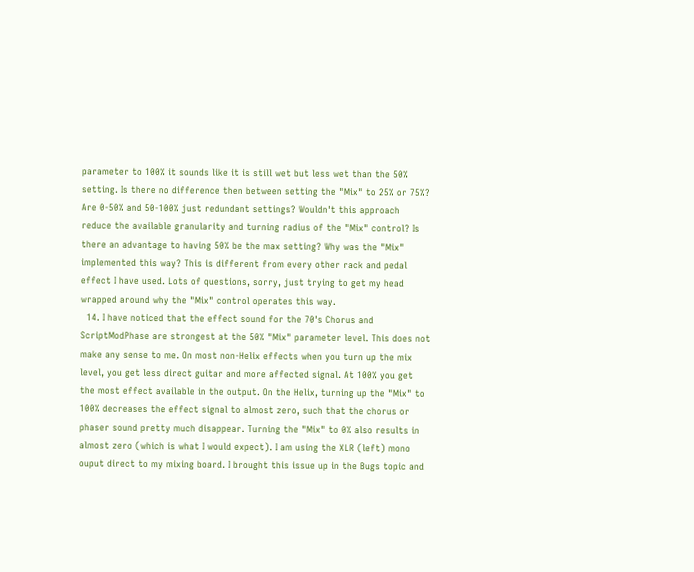parameter to 100% it sounds like it is still wet but less wet than the 50% setting. Is there no difference then between setting the "Mix" to 25% or 75%? Are 0-50% and 50-100% just redundant settings? Wouldn't this approach reduce the available granularity and turning radius of the "Mix" control? Is there an advantage to having 50% be the max setting? Why was the "Mix" implemented this way? This is different from every other rack and pedal effect I have used. Lots of questions, sorry, just trying to get my head wrapped around why the "Mix" control operates this way.
  14. I have noticed that the effect sound for the 70's Chorus and ScriptModPhase are strongest at the 50% "Mix" parameter level. This does not make any sense to me. On most non-Helix effects when you turn up the mix level, you get less direct guitar and more affected signal. At 100% you get the most effect available in the output. On the Helix, turning up the "Mix" to 100% decreases the effect signal to almost zero, such that the chorus or phaser sound pretty much disappear. Turning the "Mix" to 0% also results in almost zero (which is what I would expect). I am using the XLR (left) mono ouput direct to my mixing board. I brought this issue up in the Bugs topic and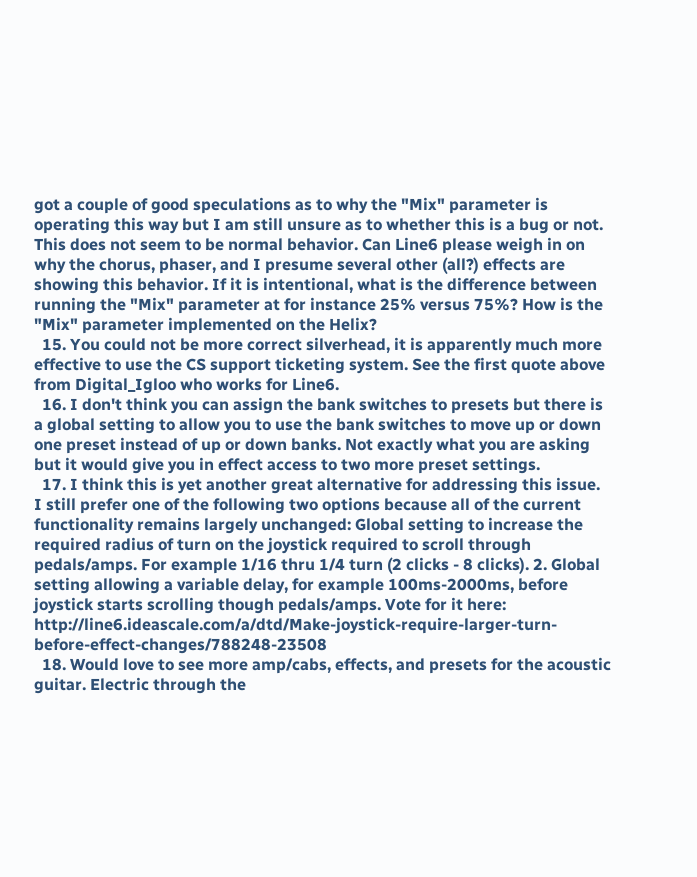got a couple of good speculations as to why the "Mix" parameter is operating this way but I am still unsure as to whether this is a bug or not. This does not seem to be normal behavior. Can Line6 please weigh in on why the chorus, phaser, and I presume several other (all?) effects are showing this behavior. If it is intentional, what is the difference between running the "Mix" parameter at for instance 25% versus 75%? How is the "Mix" parameter implemented on the Helix?
  15. You could not be more correct silverhead, it is apparently much more effective to use the CS support ticketing system. See the first quote above from Digital_Igloo who works for Line6.
  16. I don't think you can assign the bank switches to presets but there is a global setting to allow you to use the bank switches to move up or down one preset instead of up or down banks. Not exactly what you are asking but it would give you in effect access to two more preset settings.
  17. I think this is yet another great alternative for addressing this issue. I still prefer one of the following two options because all of the current functionality remains largely unchanged: Global setting to increase the required radius of turn on the joystick required to scroll through pedals/amps. For example 1/16 thru 1/4 turn (2 clicks - 8 clicks). 2. Global setting allowing a variable delay, for example 100ms-2000ms, before joystick starts scrolling though pedals/amps. Vote for it here: http://line6.ideascale.com/a/dtd/Make-joystick-require-larger-turn-before-effect-changes/788248-23508
  18. Would love to see more amp/cabs, effects, and presets for the acoustic guitar. Electric through the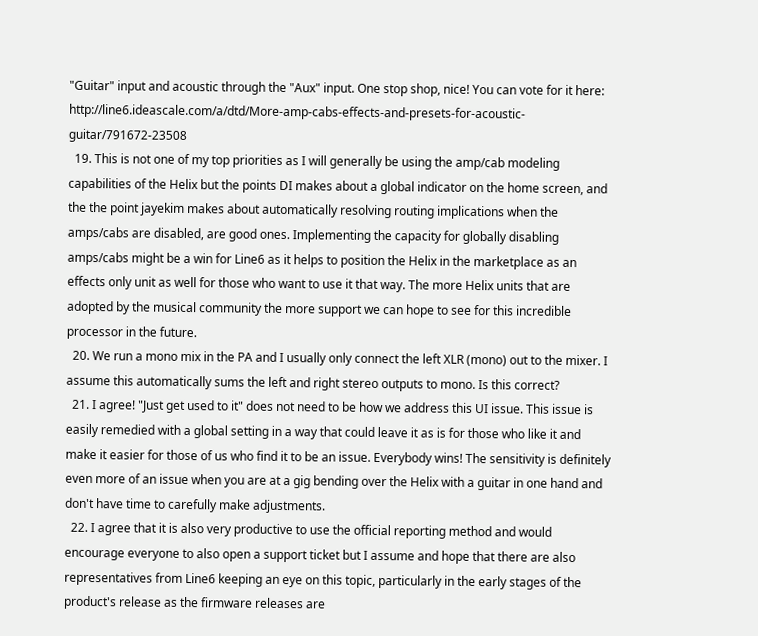"Guitar" input and acoustic through the "Aux" input. One stop shop, nice! You can vote for it here: http://line6.ideascale.com/a/dtd/More-amp-cabs-effects-and-presets-for-acoustic-guitar/791672-23508
  19. This is not one of my top priorities as I will generally be using the amp/cab modeling capabilities of the Helix but the points DI makes about a global indicator on the home screen, and the the point jayekim makes about automatically resolving routing implications when the amps/cabs are disabled, are good ones. Implementing the capacity for globally disabling amps/cabs might be a win for Line6 as it helps to position the Helix in the marketplace as an effects only unit as well for those who want to use it that way. The more Helix units that are adopted by the musical community the more support we can hope to see for this incredible processor in the future.
  20. We run a mono mix in the PA and I usually only connect the left XLR (mono) out to the mixer. I assume this automatically sums the left and right stereo outputs to mono. Is this correct?
  21. I agree! "Just get used to it" does not need to be how we address this UI issue. This issue is easily remedied with a global setting in a way that could leave it as is for those who like it and make it easier for those of us who find it to be an issue. Everybody wins! The sensitivity is definitely even more of an issue when you are at a gig bending over the Helix with a guitar in one hand and don't have time to carefully make adjustments.
  22. I agree that it is also very productive to use the official reporting method and would encourage everyone to also open a support ticket but I assume and hope that there are also representatives from Line6 keeping an eye on this topic, particularly in the early stages of the product's release as the firmware releases are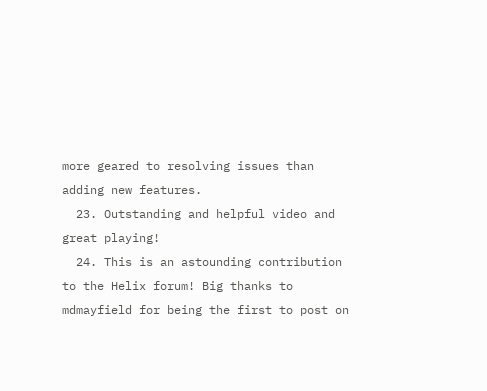more geared to resolving issues than adding new features.
  23. Outstanding and helpful video and great playing!
  24. This is an astounding contribution to the Helix forum! Big thanks to mdmayfield for being the first to post on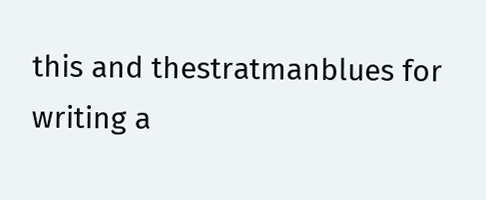this and thestratmanblues for writing a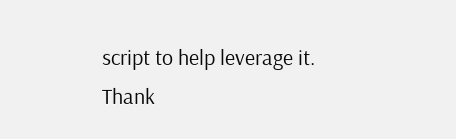script to help leverage it. Thank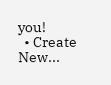you!
  • Create New...